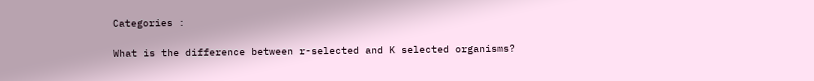Categories :

What is the difference between r-selected and K selected organisms?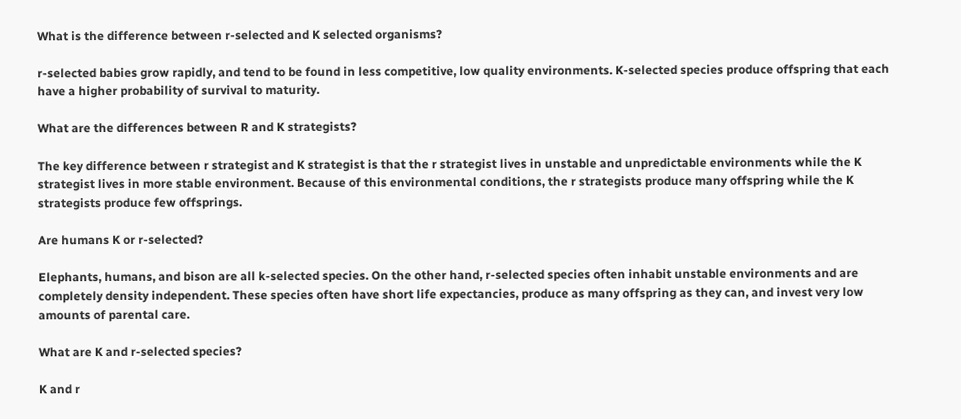What is the difference between r-selected and K selected organisms?

r-selected babies grow rapidly, and tend to be found in less competitive, low quality environments. K-selected species produce offspring that each have a higher probability of survival to maturity.

What are the differences between R and K strategists?

The key difference between r strategist and K strategist is that the r strategist lives in unstable and unpredictable environments while the K strategist lives in more stable environment. Because of this environmental conditions, the r strategists produce many offspring while the K strategists produce few offsprings.

Are humans K or r-selected?

Elephants, humans, and bison are all k-selected species. On the other hand, r-selected species often inhabit unstable environments and are completely density independent. These species often have short life expectancies, produce as many offspring as they can, and invest very low amounts of parental care.

What are K and r-selected species?

K and r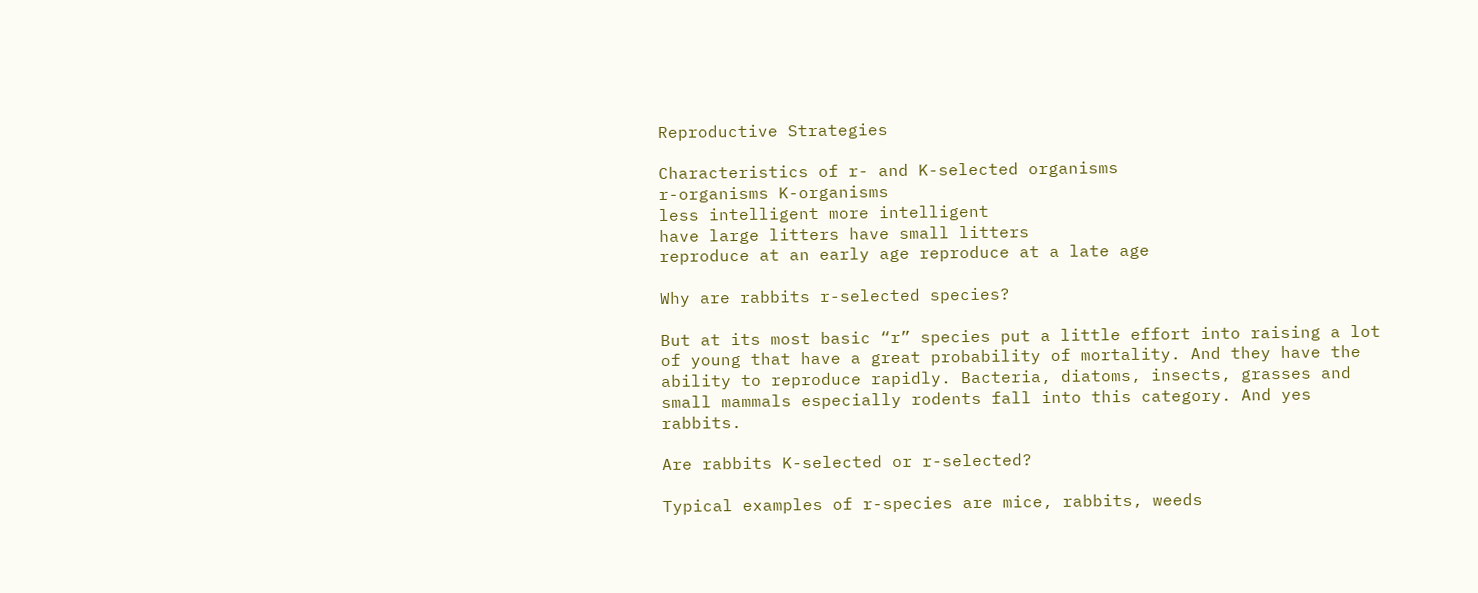Reproductive Strategies

Characteristics of r- and K-selected organisms
r-organisms K-organisms
less intelligent more intelligent
have large litters have small litters
reproduce at an early age reproduce at a late age

Why are rabbits r-selected species?

But at its most basic “r” species put a little effort into raising a lot of young that have a great probability of mortality. And they have the ability to reproduce rapidly. Bacteria, diatoms, insects, grasses and small mammals especially rodents fall into this category. And yes rabbits.

Are rabbits K-selected or r-selected?

Typical examples of r-species are mice, rabbits, weeds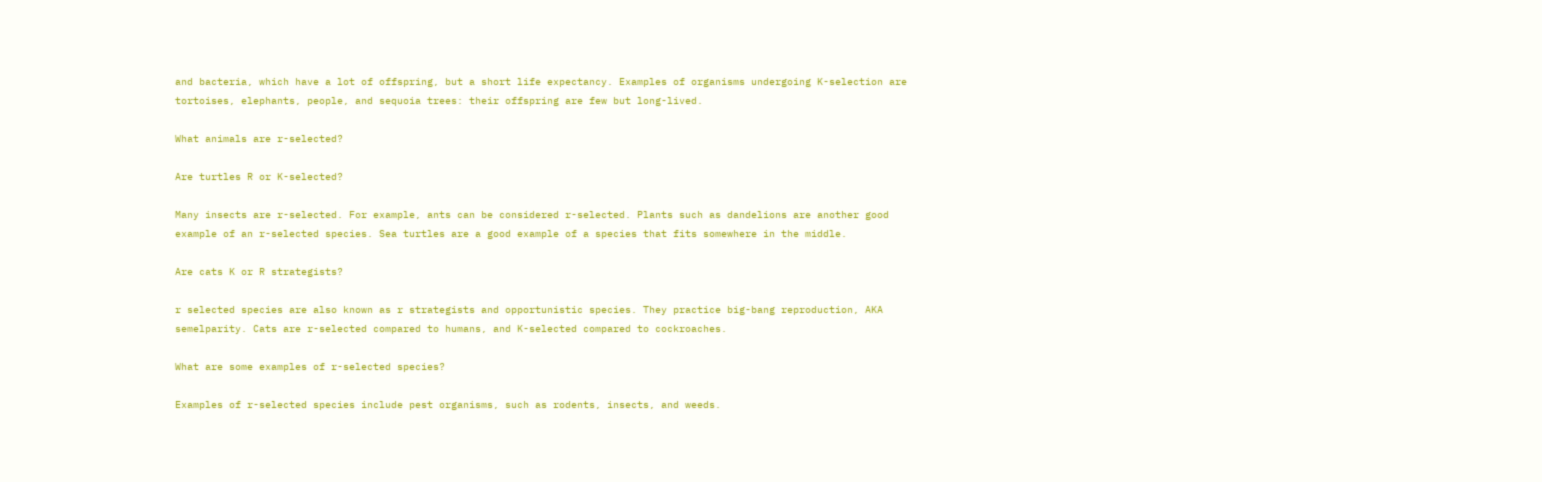and bacteria, which have a lot of offspring, but a short life expectancy. Examples of organisms undergoing K-selection are tortoises, elephants, people, and sequoia trees: their offspring are few but long-lived.

What animals are r-selected?

Are turtles R or K-selected?

Many insects are r-selected. For example, ants can be considered r-selected. Plants such as dandelions are another good example of an r-selected species. Sea turtles are a good example of a species that fits somewhere in the middle.

Are cats K or R strategists?

r selected species are also known as r strategists and opportunistic species. They practice big-bang reproduction, AKA semelparity. Cats are r-selected compared to humans, and K-selected compared to cockroaches.

What are some examples of r-selected species?

Examples of r-selected species include pest organisms, such as rodents, insects, and weeds.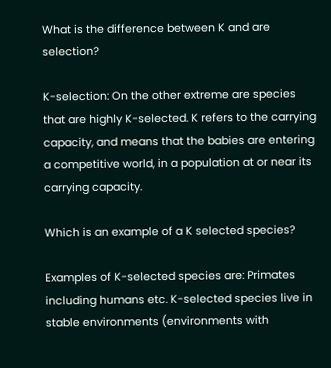What is the difference between K and are selection?

K-selection: On the other extreme are species that are highly K-selected. K refers to the carrying capacity, and means that the babies are entering a competitive world, in a population at or near its carrying capacity.

Which is an example of a K selected species?

Examples of K-selected species are: Primates including humans etc. K-selected species live in stable environments (environments with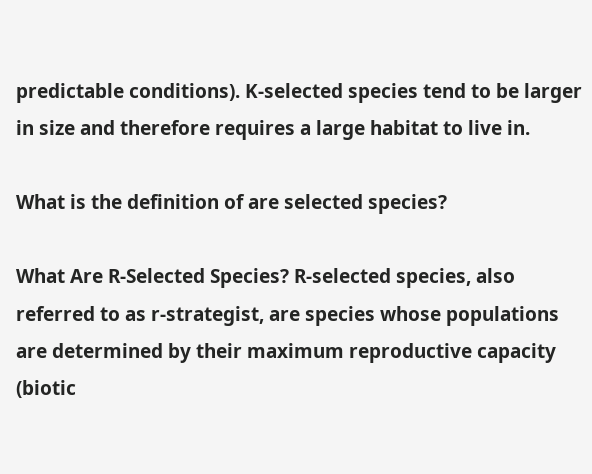predictable conditions). K-selected species tend to be larger in size and therefore requires a large habitat to live in.

What is the definition of are selected species?

What Are R-Selected Species? R-selected species, also referred to as r-strategist, are species whose populations are determined by their maximum reproductive capacity (biotic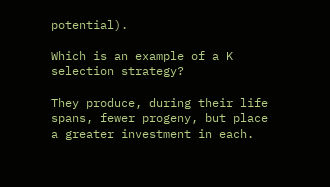potential).

Which is an example of a K selection strategy?

They produce, during their life spans, fewer progeny, but place a greater investment in each.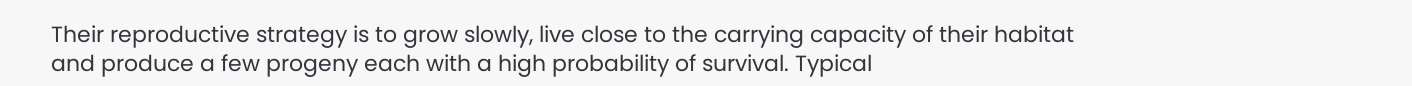Their reproductive strategy is to grow slowly, live close to the carrying capacity of their habitat and produce a few progeny each with a high probability of survival. Typical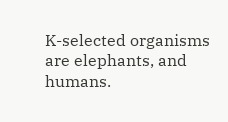K-selected organisms are elephants, and humans.